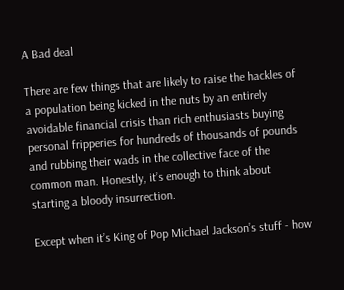A Bad deal

There are few things that are likely to raise the hackles of a population being kicked in the nuts by an entirely avoidable financial crisis than rich enthusiasts buying personal fripperies for hundreds of thousands of pounds and rubbing their wads in the collective face of the common man. Honestly, it’s enough to think about starting a bloody insurrection.

Except when it’s King of Pop Michael Jackson’s stuff - how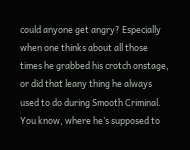could anyone get angry? Especially when one thinks about all those times he grabbed his crotch onstage, or did that leany thing he always used to do during Smooth Criminal. You know, where he’s supposed to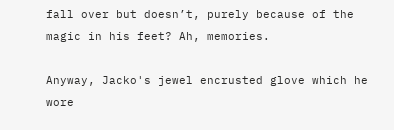fall over but doesn’t, purely because of the magic in his feet? Ah, memories.

Anyway, Jacko's jewel encrusted glove which he wore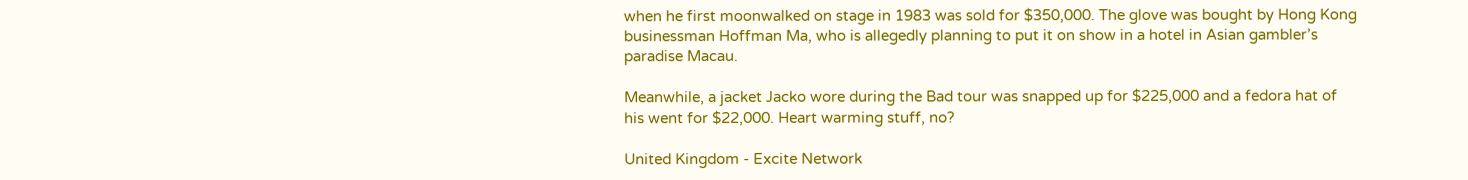when he first moonwalked on stage in 1983 was sold for $350,000. The glove was bought by Hong Kong businessman Hoffman Ma, who is allegedly planning to put it on show in a hotel in Asian gambler’s paradise Macau.

Meanwhile, a jacket Jacko wore during the Bad tour was snapped up for $225,000 and a fedora hat of his went for $22,000. Heart warming stuff, no?

United Kingdom - Excite Network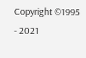Copyright ©1995 - 2021